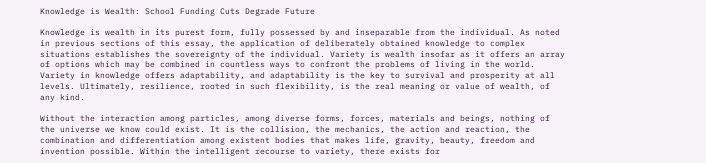Knowledge is Wealth: School Funding Cuts Degrade Future

Knowledge is wealth in its purest form, fully possessed by and inseparable from the individual. As noted in previous sections of this essay, the application of deliberately obtained knowledge to complex situations establishes the sovereignty of the individual. Variety is wealth insofar as it offers an array of options which may be combined in countless ways to confront the problems of living in the world. Variety in knowledge offers adaptability, and adaptability is the key to survival and prosperity at all levels. Ultimately, resilience, rooted in such flexibility, is the real meaning or value of wealth, of any kind.

Without the interaction among particles, among diverse forms, forces, materials and beings, nothing of the universe we know could exist. It is the collision, the mechanics, the action and reaction, the combination and differentiation among existent bodies that makes life, gravity, beauty, freedom and invention possible. Within the intelligent recourse to variety, there exists for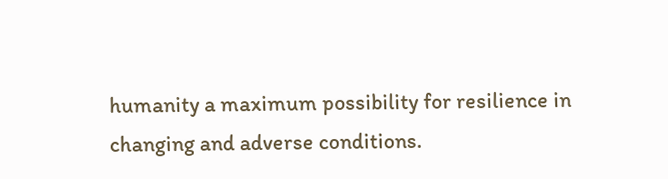humanity a maximum possibility for resilience in changing and adverse conditions.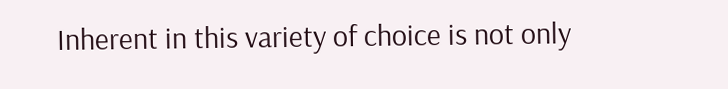Inherent in this variety of choice is not only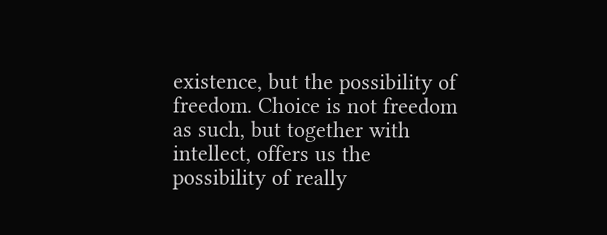existence, but the possibility of freedom. Choice is not freedom as such, but together with intellect, offers us the possibility of really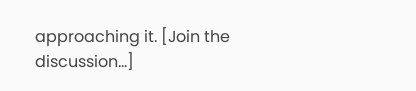approaching it. [Join the discussion...]